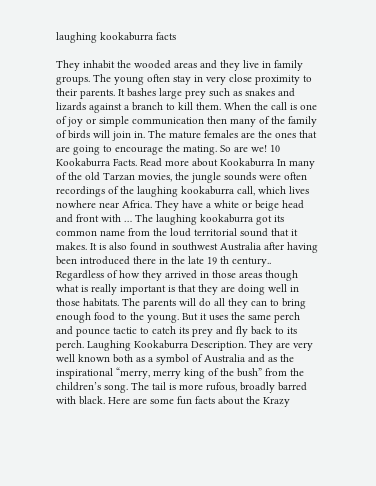laughing kookaburra facts

They inhabit the wooded areas and they live in family groups. The young often stay in very close proximity to their parents. It bashes large prey such as snakes and lizards against a branch to kill them. When the call is one of joy or simple communication then many of the family of birds will join in. The mature females are the ones that are going to encourage the mating. So are we! 10 Kookaburra Facts. Read more about Kookaburra In many of the old Tarzan movies, the jungle sounds were often recordings of the laughing kookaburra call, which lives nowhere near Africa. They have a white or beige head and front with … The laughing kookaburra got its common name from the loud territorial sound that it makes. It is also found in southwest Australia after having been introduced there in the late 19 th century.. Regardless of how they arrived in those areas though what is really important is that they are doing well in those habitats. The parents will do all they can to bring enough food to the young. But it uses the same perch and pounce tactic to catch its prey and fly back to its perch. Laughing Kookaburra Description. They are very well known both as a symbol of Australia and as the inspirational “merry, merry king of the bush” from the children’s song. The tail is more rufous, broadly barred with black. Here are some fun facts about the Krazy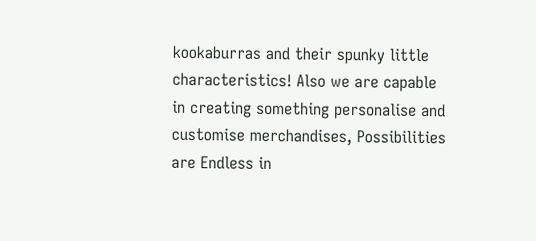kookaburras and their spunky little characteristics! Also we are capable in creating something personalise and customise merchandises, Possibilities are Endless in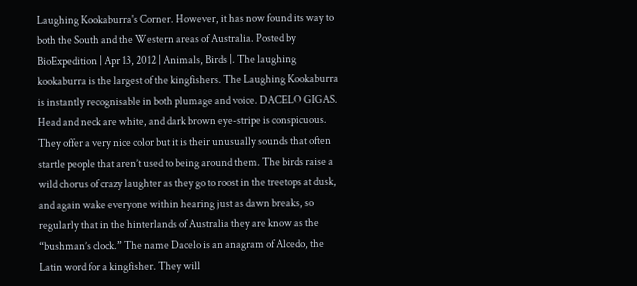Laughing Kookaburra's Corner. However, it has now found its way to both the South and the Western areas of Australia. Posted by BioExpedition | Apr 13, 2012 | Animals, Birds |. The laughing kookaburra is the largest of the kingfishers. The Laughing Kookaburra is instantly recognisable in both plumage and voice. DACELO GIGAS. Head and neck are white, and dark brown eye-stripe is conspicuous. They offer a very nice color but it is their unusually sounds that often startle people that aren’t used to being around them. The birds raise a wild chorus of crazy laughter as they go to roost in the treetops at dusk, and again wake everyone within hearing just as dawn breaks, so regularly that in the hinterlands of Australia they are know as the “bushman’s clock.” The name Dacelo is an anagram of Alcedo, the Latin word for a kingfisher. They will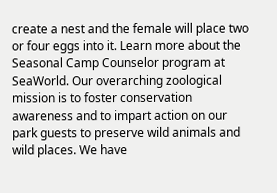create a nest and the female will place two or four eggs into it. Learn more about the Seasonal Camp Counselor program at SeaWorld. Our overarching zoological mission is to foster conservation awareness and to impart action on our park guests to preserve wild animals and wild places. We have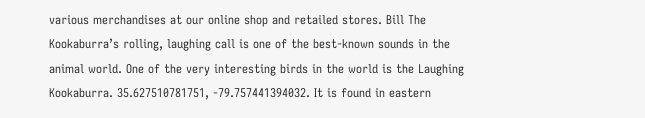various merchandises at our online shop and retailed stores. Bill The Kookaburra’s rolling, laughing call is one of the best-known sounds in the animal world. One of the very interesting birds in the world is the Laughing Kookaburra. 35.627510781751, -79.757441394032. It is found in eastern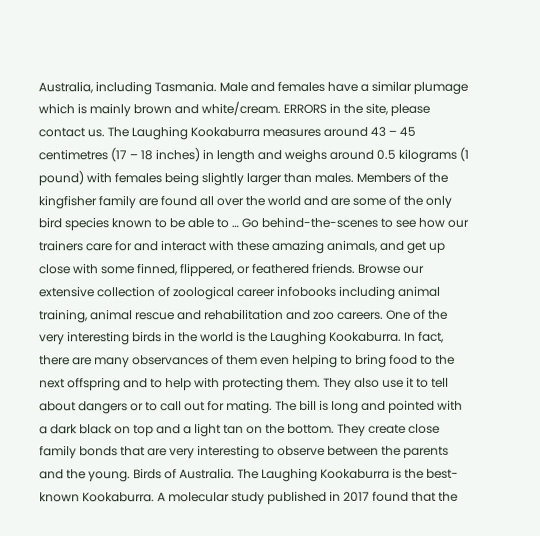Australia, including Tasmania. Male and females have a similar plumage which is mainly brown and white/cream. ERRORS in the site, please contact us. The Laughing Kookaburra measures around 43 – 45 centimetres (17 – 18 inches) in length and weighs around 0.5 kilograms (1 pound) with females being slightly larger than males. Members of the kingfisher family are found all over the world and are some of the only bird species known to be able to … Go behind-the-scenes to see how our trainers care for and interact with these amazing animals, and get up close with some finned, flippered, or feathered friends. Browse our extensive collection of zoological career infobooks including animal training, animal rescue and rehabilitation and zoo careers. One of the very interesting birds in the world is the Laughing Kookaburra. In fact, there are many observances of them even helping to bring food to the next offspring and to help with protecting them. They also use it to tell about dangers or to call out for mating. The bill is long and pointed with a dark black on top and a light tan on the bottom. They create close family bonds that are very interesting to observe between the parents and the young. Birds of Australia. The Laughing Kookaburra is the best-known Kookaburra. A molecular study published in 2017 found that the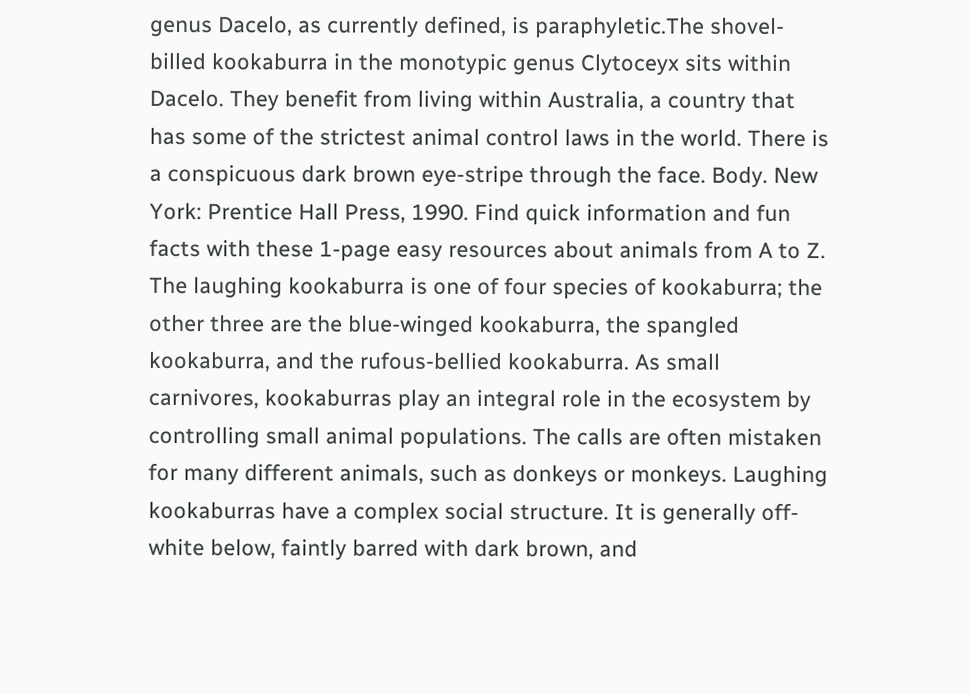genus Dacelo, as currently defined, is paraphyletic.The shovel-billed kookaburra in the monotypic genus Clytoceyx sits within Dacelo. They benefit from living within Australia, a country that has some of the strictest animal control laws in the world. There is a conspicuous dark brown eye-stripe through the face. Body. New York: Prentice Hall Press, 1990. Find quick information and fun facts with these 1-page easy resources about animals from A to Z. The laughing kookaburra is one of four species of kookaburra; the other three are the blue-winged kookaburra, the spangled kookaburra, and the rufous-bellied kookaburra. As small carnivores, kookaburras play an integral role in the ecosystem by controlling small animal populations. The calls are often mistaken for many different animals, such as donkeys or monkeys. Laughing kookaburras have a complex social structure. It is generally off-white below, faintly barred with dark brown, and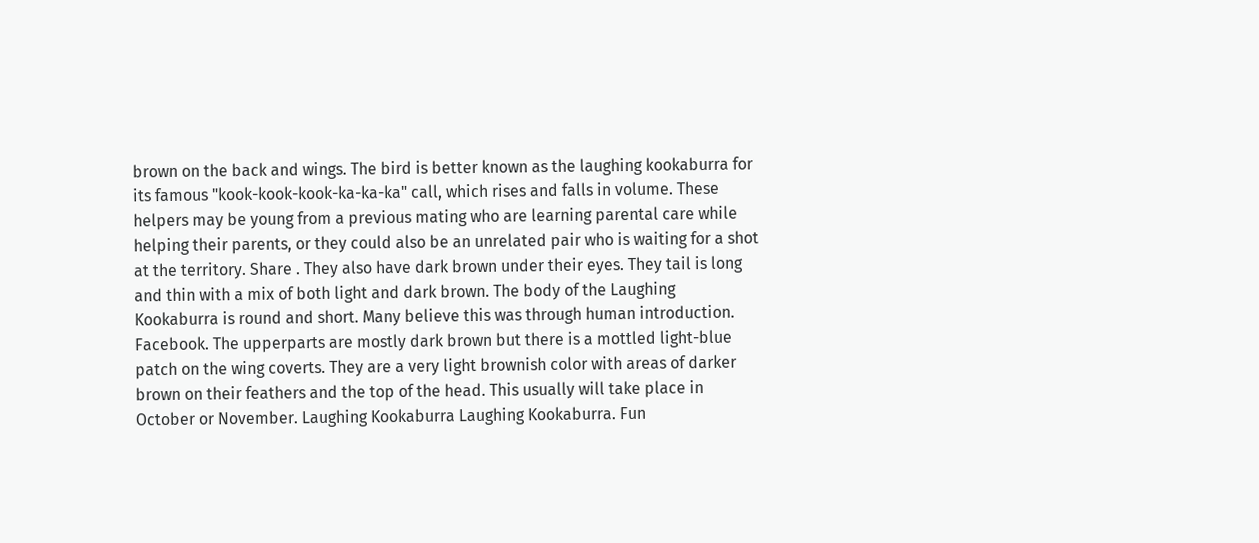brown on the back and wings. The bird is better known as the laughing kookaburra for its famous "kook-kook-kook-ka-ka-ka" call, which rises and falls in volume. These helpers may be young from a previous mating who are learning parental care while helping their parents, or they could also be an unrelated pair who is waiting for a shot at the territory. Share . They also have dark brown under their eyes. They tail is long and thin with a mix of both light and dark brown. The body of the Laughing Kookaburra is round and short. Many believe this was through human introduction. Facebook. The upperparts are mostly dark brown but there is a mottled light-blue patch on the wing coverts. They are a very light brownish color with areas of darker brown on their feathers and the top of the head. This usually will take place in October or November. Laughing Kookaburra Laughing Kookaburra. Fun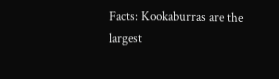Facts: Kookaburras are the largest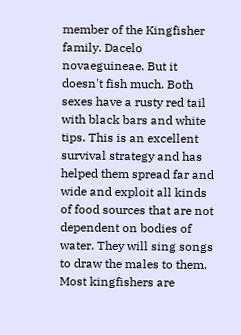member of the Kingfisher family. Dacelo novaeguineae. But it doesn't fish much. Both sexes have a rusty red tail with black bars and white tips. This is an excellent survival strategy and has helped them spread far and wide and exploit all kinds of food sources that are not dependent on bodies of water. They will sing songs to draw the males to them. Most kingfishers are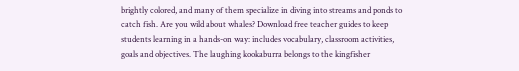brightly colored, and many of them specialize in diving into streams and ponds to catch fish. Are you wild about whales? Download free teacher guides to keep students learning in a hands-on way: includes vocabulary, classroom activities, goals and objectives. The laughing kookaburra belongs to the kingfisher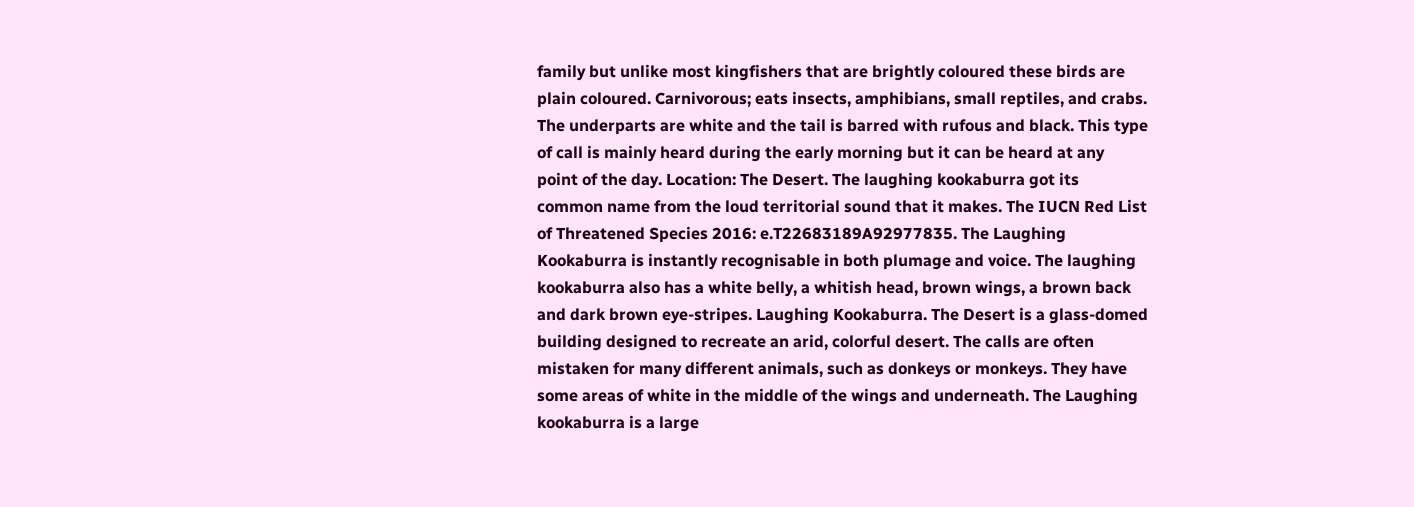family but unlike most kingfishers that are brightly coloured these birds are plain coloured. Carnivorous; eats insects, amphibians, small reptiles, and crabs. The underparts are white and the tail is barred with rufous and black. This type of call is mainly heard during the early morning but it can be heard at any point of the day. Location: The Desert. The laughing kookaburra got its common name from the loud territorial sound that it makes. The IUCN Red List of Threatened Species 2016: e.T22683189A92977835. The Laughing Kookaburra is instantly recognisable in both plumage and voice. The laughing kookaburra also has a white belly, a whitish head, brown wings, a brown back and dark brown eye-stripes. Laughing Kookaburra. The Desert is a glass-domed building designed to recreate an arid, colorful desert. The calls are often mistaken for many different animals, such as donkeys or monkeys. They have some areas of white in the middle of the wings and underneath. The Laughing kookaburra is a large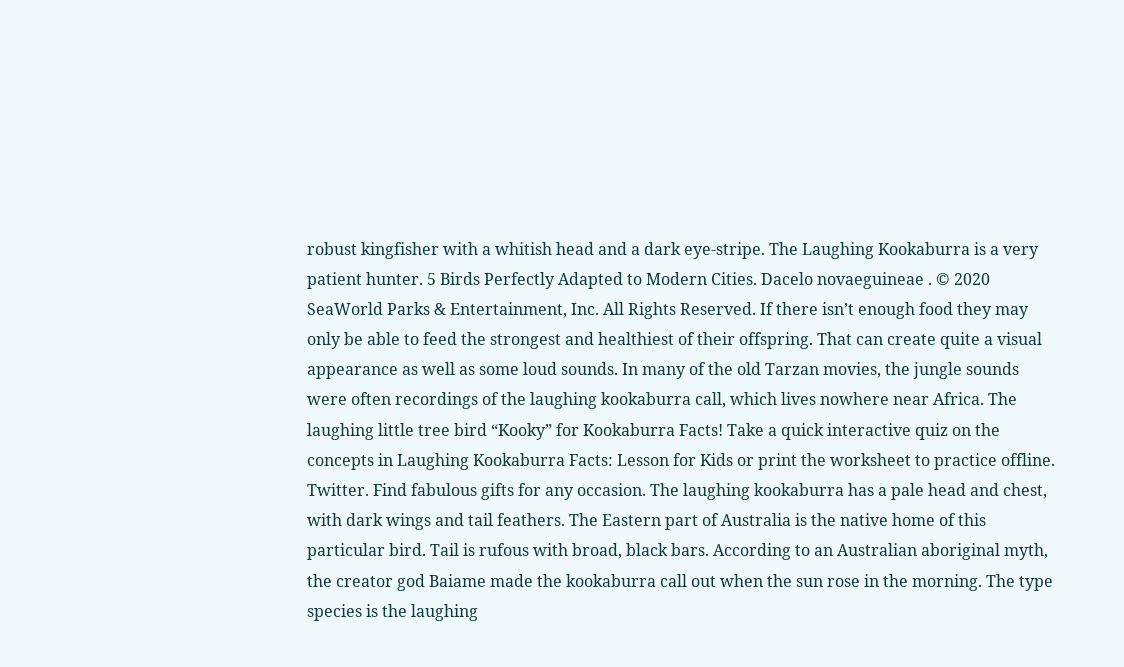robust kingfisher with a whitish head and a dark eye-stripe. The Laughing Kookaburra is a very patient hunter. 5 Birds Perfectly Adapted to Modern Cities. Dacelo novaeguineae . © 2020 SeaWorld Parks & Entertainment, Inc. All Rights Reserved. If there isn’t enough food they may only be able to feed the strongest and healthiest of their offspring. That can create quite a visual appearance as well as some loud sounds. In many of the old Tarzan movies, the jungle sounds were often recordings of the laughing kookaburra call, which lives nowhere near Africa. The laughing little tree bird “Kooky” for Kookaburra Facts! Take a quick interactive quiz on the concepts in Laughing Kookaburra Facts: Lesson for Kids or print the worksheet to practice offline. Twitter. Find fabulous gifts for any occasion. The laughing kookaburra has a pale head and chest, with dark wings and tail feathers. The Eastern part of Australia is the native home of this particular bird. Tail is rufous with broad, black bars. According to an Australian aboriginal myth, the creator god Baiame made the kookaburra call out when the sun rose in the morning. The type species is the laughing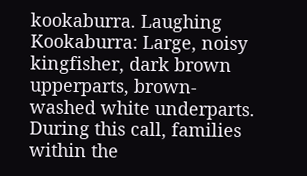kookaburra. Laughing Kookaburra: Large, noisy kingfisher, dark brown upperparts, brown-washed white underparts. During this call, families within the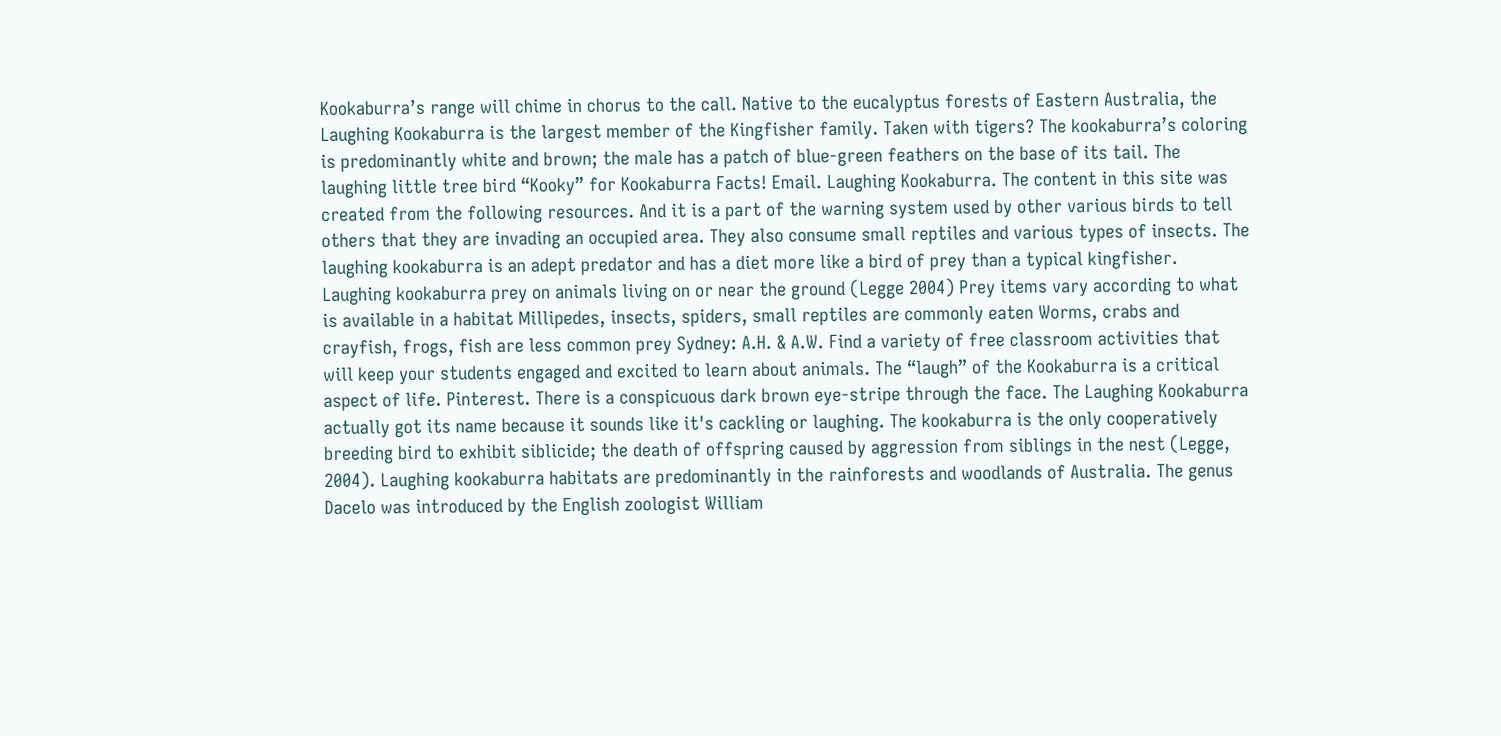Kookaburra’s range will chime in chorus to the call. Native to the eucalyptus forests of Eastern Australia, the Laughing Kookaburra is the largest member of the Kingfisher family. Taken with tigers? The kookaburra’s coloring is predominantly white and brown; the male has a patch of blue-green feathers on the base of its tail. The laughing little tree bird “Kooky” for Kookaburra Facts! Email. Laughing Kookaburra. The content in this site was created from the following resources. And it is a part of the warning system used by other various birds to tell others that they are invading an occupied area. They also consume small reptiles and various types of insects. The laughing kookaburra is an adept predator and has a diet more like a bird of prey than a typical kingfisher. Laughing kookaburra prey on animals living on or near the ground (Legge 2004) Prey items vary according to what is available in a habitat Millipedes, insects, spiders, small reptiles are commonly eaten Worms, crabs and crayfish, frogs, fish are less common prey Sydney: A.H. & A.W. Find a variety of free classroom activities that will keep your students engaged and excited to learn about animals. The “laugh” of the Kookaburra is a critical aspect of life. Pinterest. There is a conspicuous dark brown eye-stripe through the face. The Laughing Kookaburra actually got its name because it sounds like it's cackling or laughing. The kookaburra is the only cooperatively breeding bird to exhibit siblicide; the death of offspring caused by aggression from siblings in the nest (Legge, 2004). Laughing kookaburra habitats are predominantly in the rainforests and woodlands of Australia. The genus Dacelo was introduced by the English zoologist William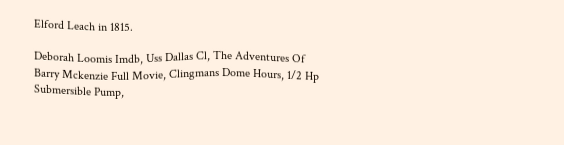Elford Leach in 1815.

Deborah Loomis Imdb, Uss Dallas Cl, The Adventures Of Barry Mckenzie Full Movie, Clingmans Dome Hours, 1/2 Hp Submersible Pump,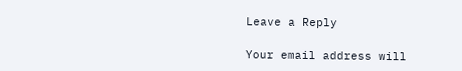Leave a Reply

Your email address will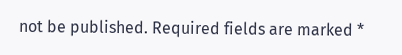not be published. Required fields are marked *